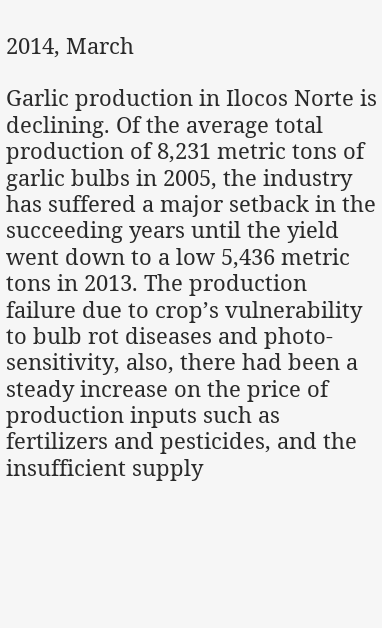2014, March

Garlic production in Ilocos Norte is declining. Of the average total production of 8,231 metric tons of garlic bulbs in 2005, the industry has suffered a major setback in the succeeding years until the yield went down to a low 5,436 metric tons in 2013. The production failure due to crop’s vulnerability to bulb rot diseases and photo-sensitivity, also, there had been a steady increase on the price of production inputs such as fertilizers and pesticides, and the insufficient supply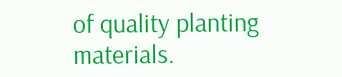of quality planting materials.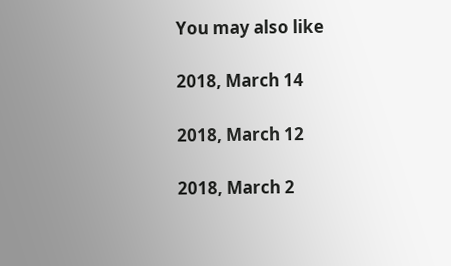You may also like

2018, March 14

2018, March 12

2018, March 2